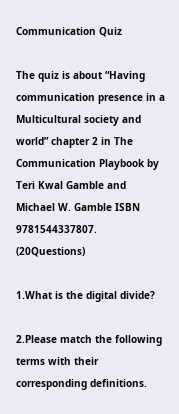Communication Quiz

The quiz is about “Having communication presence in a Multicultural society and world” chapter 2 in The Communication Playbook by Teri Kwal Gamble and Michael W. Gamble ISBN 9781544337807. (20Questions)

1.What is the digital divide?

2.Please match the following terms with their corresponding definitions.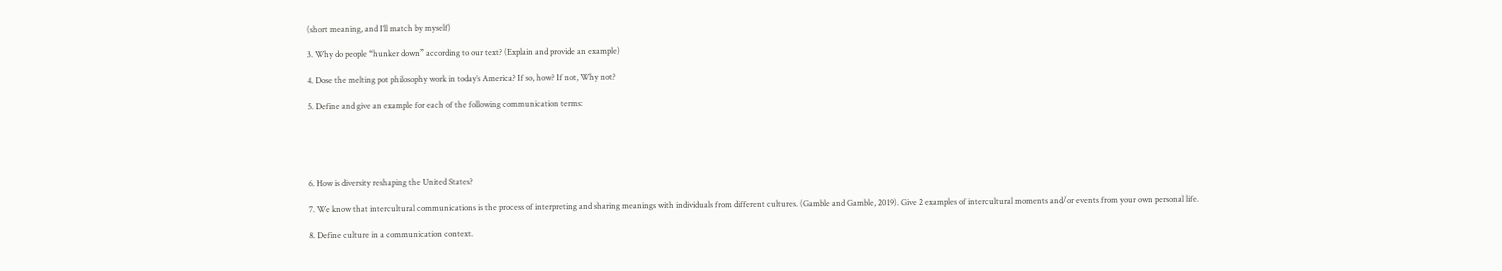(short meaning, and I’ll match by myself)

3. Why do people “hunker down” according to our text? (Explain and provide an example)

4. Dose the melting pot philosophy work in today’s America? If so, how? If not, Why not?

5. Define and give an example for each of the following communication terms:





6. How is diversity reshaping the United States?

7. We know that intercultural communications is the process of interpreting and sharing meanings with individuals from different cultures. (Gamble and Gamble, 2019). Give 2 examples of intercultural moments and/or events from your own personal life.

8. Define culture in a communication context.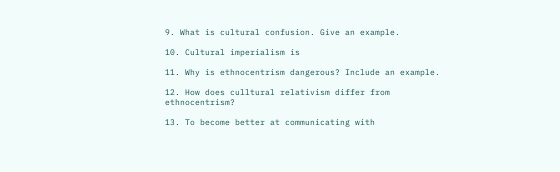9. What is cultural confusion. Give an example.

10. Cultural imperialism is

11. Why is ethnocentrism dangerous? Include an example.

12. How does culltural relativism differ from ethnocentrism?

13. To become better at communicating with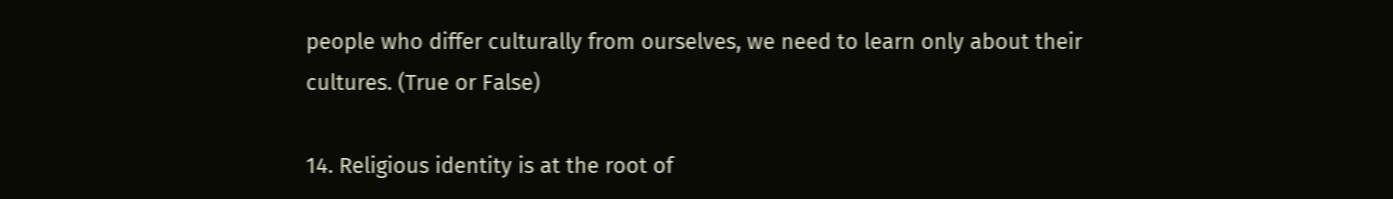people who differ culturally from ourselves, we need to learn only about their cultures. (True or False)

14. Religious identity is at the root of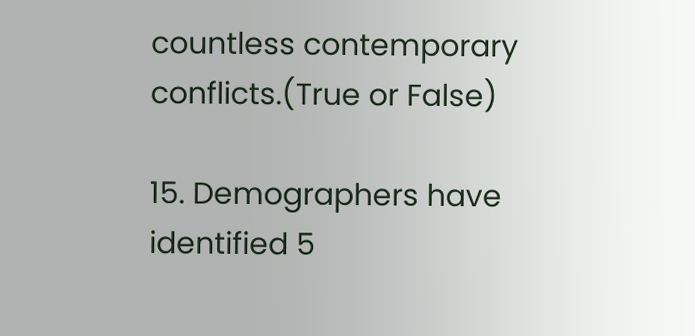countless contemporary conflicts.(True or False)

15. Demographers have identified 5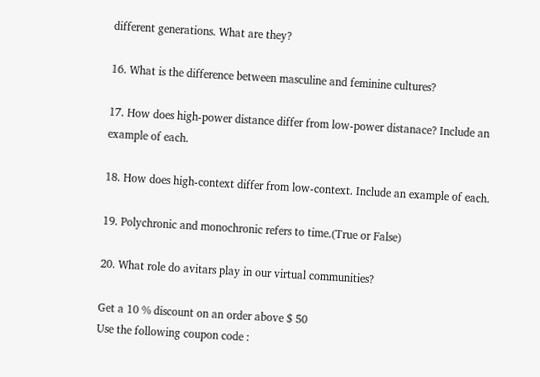different generations. What are they?

16. What is the difference between masculine and feminine cultures?

17. How does high-power distance differ from low-power distanace? Include an example of each.

18. How does high-context differ from low-context. Include an example of each.

19. Polychronic and monochronic refers to time.(True or False)

20. What role do avitars play in our virtual communities?

Get a 10 % discount on an order above $ 50
Use the following coupon code :